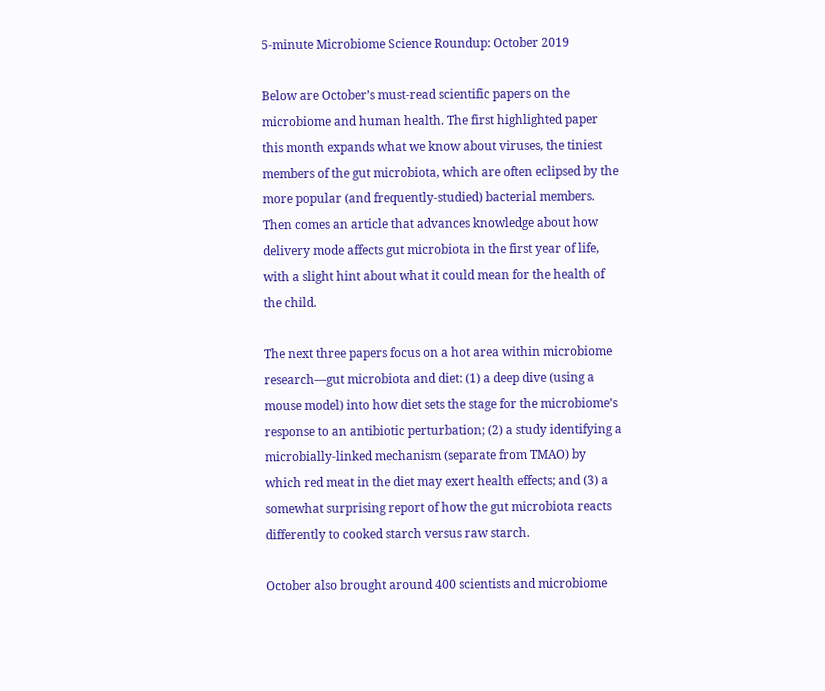5-minute Microbiome Science Roundup: October 2019

Below are October’s must-read scientific papers on the microbiome and human health. The first highlighted paper this month expands what we know about viruses, the tiniest members of the gut microbiota, which are often eclipsed by the more popular (and frequently-studied) bacterial members. Then comes an article that advances knowledge about how delivery mode affects gut microbiota in the first year of life, with a slight hint about what it could mean for the health of the child.

The next three papers focus on a hot area within microbiome research—gut microbiota and diet: (1) a deep dive (using a mouse model) into how diet sets the stage for the microbiome’s response to an antibiotic perturbation; (2) a study identifying a microbially-linked mechanism (separate from TMAO) by which red meat in the diet may exert health effects; and (3) a somewhat surprising report of how the gut microbiota reacts differently to cooked starch versus raw starch.

October also brought around 400 scientists and microbiome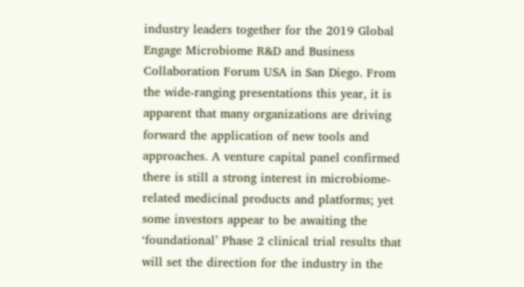industry leaders together for the 2019 Global Engage Microbiome R&D and Business Collaboration Forum USA in San Diego. From the wide-ranging presentations this year, it is apparent that many organizations are driving forward the application of new tools and approaches. A venture capital panel confirmed there is still a strong interest in microbiome-related medicinal products and platforms; yet some investors appear to be awaiting the ‘foundational’ Phase 2 clinical trial results that will set the direction for the industry in the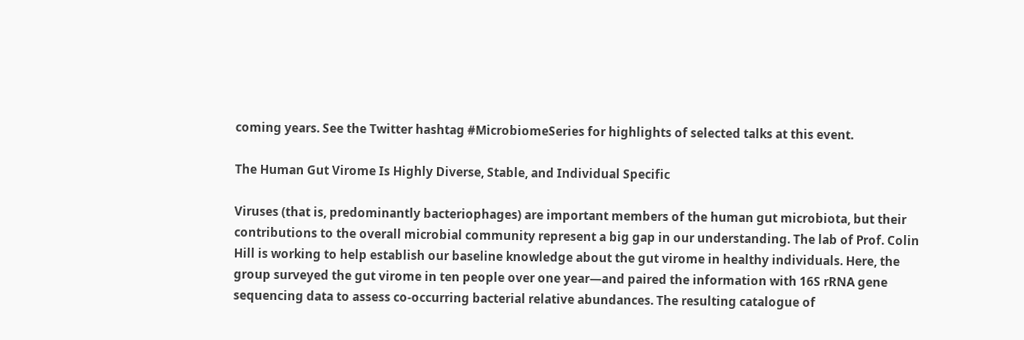coming years. See the Twitter hashtag #MicrobiomeSeries for highlights of selected talks at this event.

The Human Gut Virome Is Highly Diverse, Stable, and Individual Specific

Viruses (that is, predominantly bacteriophages) are important members of the human gut microbiota, but their contributions to the overall microbial community represent a big gap in our understanding. The lab of Prof. Colin Hill is working to help establish our baseline knowledge about the gut virome in healthy individuals. Here, the group surveyed the gut virome in ten people over one year—and paired the information with 16S rRNA gene sequencing data to assess co-occurring bacterial relative abundances. The resulting catalogue of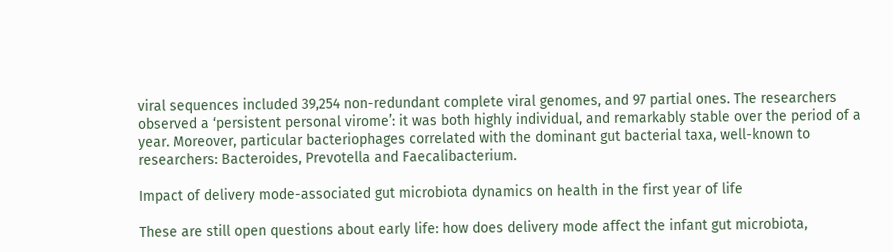viral sequences included 39,254 non-redundant complete viral genomes, and 97 partial ones. The researchers observed a ‘persistent personal virome’: it was both highly individual, and remarkably stable over the period of a year. Moreover, particular bacteriophages correlated with the dominant gut bacterial taxa, well-known to researchers: Bacteroides, Prevotella and Faecalibacterium.

Impact of delivery mode-associated gut microbiota dynamics on health in the first year of life

These are still open questions about early life: how does delivery mode affect the infant gut microbiota,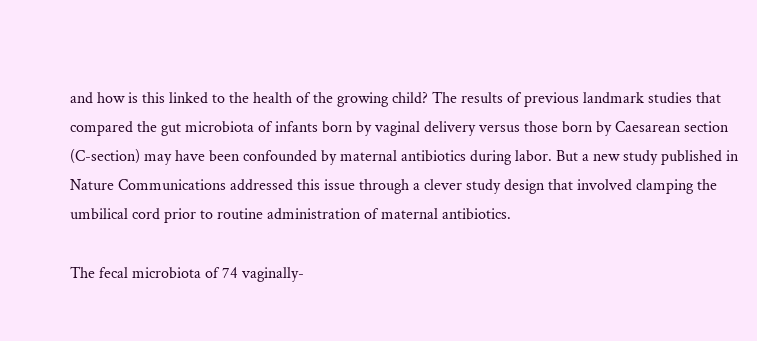and how is this linked to the health of the growing child? The results of previous landmark studies that compared the gut microbiota of infants born by vaginal delivery versus those born by Caesarean section (C-section) may have been confounded by maternal antibiotics during labor. But a new study published in Nature Communications addressed this issue through a clever study design that involved clamping the umbilical cord prior to routine administration of maternal antibiotics.

The fecal microbiota of 74 vaginally-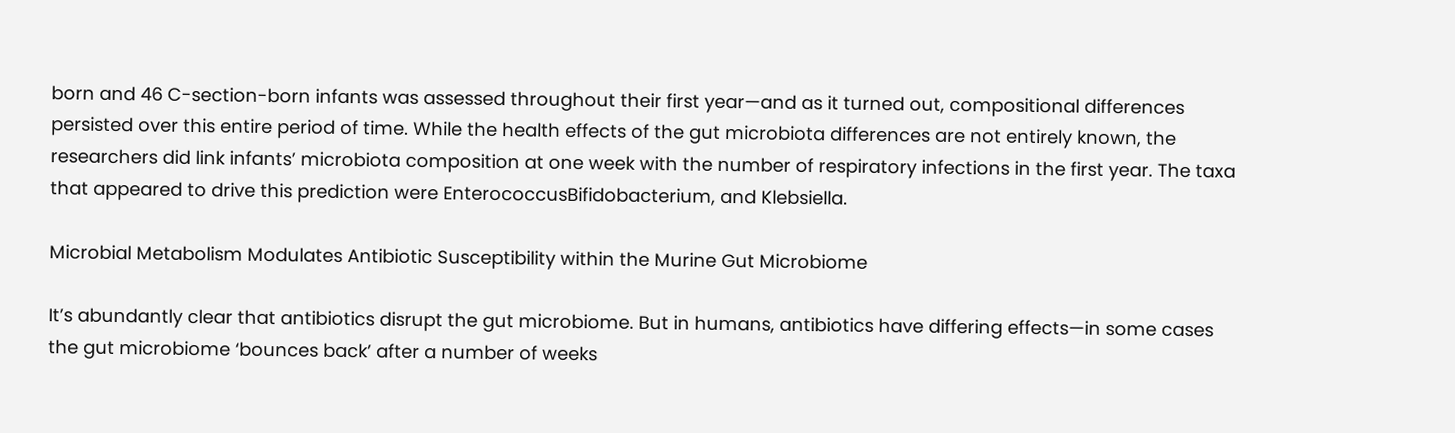born and 46 C-section-born infants was assessed throughout their first year—and as it turned out, compositional differences persisted over this entire period of time. While the health effects of the gut microbiota differences are not entirely known, the researchers did link infants’ microbiota composition at one week with the number of respiratory infections in the first year. The taxa that appeared to drive this prediction were EnterococcusBifidobacterium, and Klebsiella.

Microbial Metabolism Modulates Antibiotic Susceptibility within the Murine Gut Microbiome

It’s abundantly clear that antibiotics disrupt the gut microbiome. But in humans, antibiotics have differing effects—in some cases the gut microbiome ‘bounces back’ after a number of weeks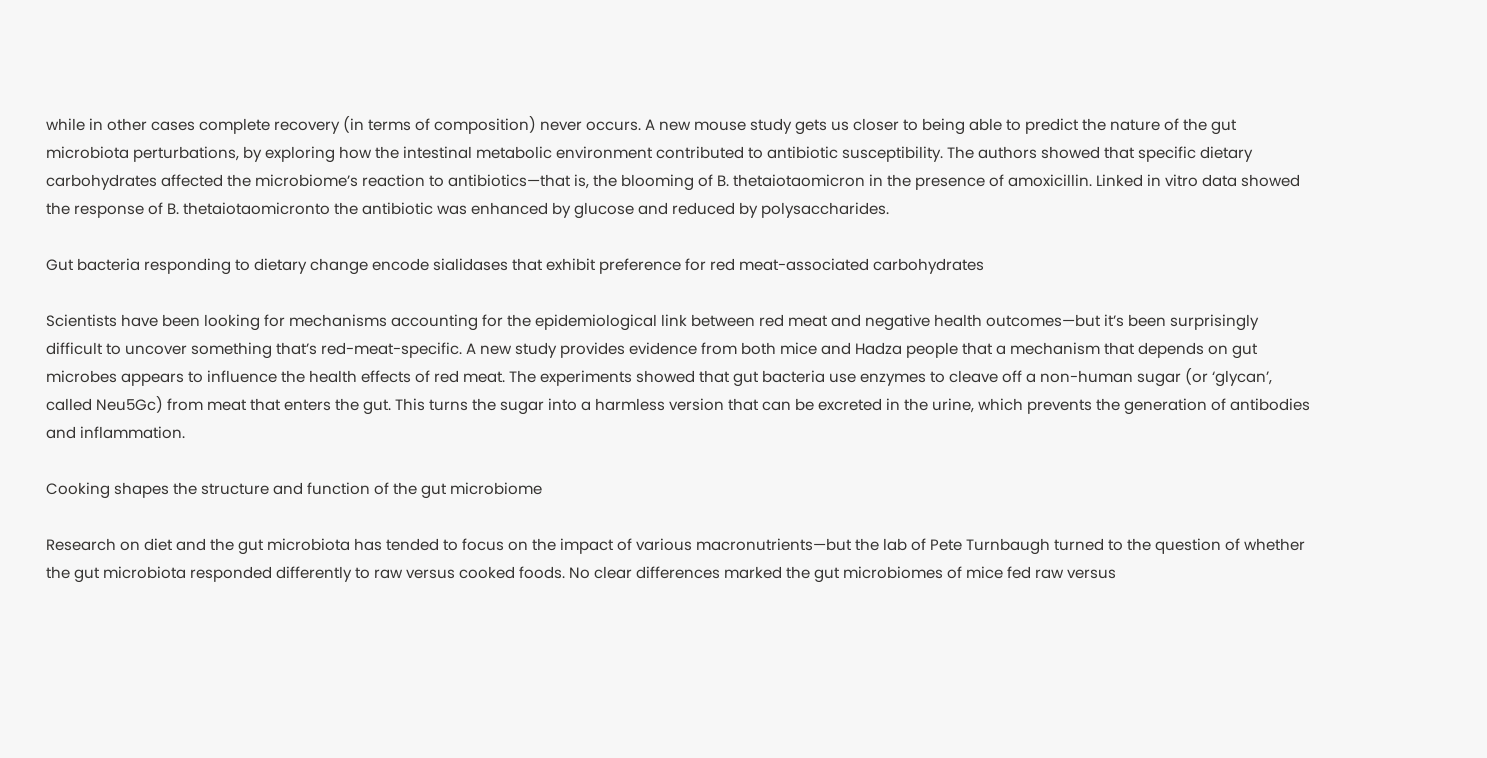while in other cases complete recovery (in terms of composition) never occurs. A new mouse study gets us closer to being able to predict the nature of the gut microbiota perturbations, by exploring how the intestinal metabolic environment contributed to antibiotic susceptibility. The authors showed that specific dietary carbohydrates affected the microbiome’s reaction to antibiotics—that is, the blooming of B. thetaiotaomicron in the presence of amoxicillin. Linked in vitro data showed the response of B. thetaiotaomicronto the antibiotic was enhanced by glucose and reduced by polysaccharides.

Gut bacteria responding to dietary change encode sialidases that exhibit preference for red meat-associated carbohydrates

Scientists have been looking for mechanisms accounting for the epidemiological link between red meat and negative health outcomes—but it’s been surprisingly difficult to uncover something that’s red-meat-specific. A new study provides evidence from both mice and Hadza people that a mechanism that depends on gut microbes appears to influence the health effects of red meat. The experiments showed that gut bacteria use enzymes to cleave off a non-human sugar (or ‘glycan’, called Neu5Gc) from meat that enters the gut. This turns the sugar into a harmless version that can be excreted in the urine, which prevents the generation of antibodies and inflammation.

Cooking shapes the structure and function of the gut microbiome

Research on diet and the gut microbiota has tended to focus on the impact of various macronutrients—but the lab of Pete Turnbaugh turned to the question of whether the gut microbiota responded differently to raw versus cooked foods. No clear differences marked the gut microbiomes of mice fed raw versus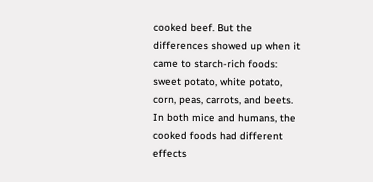cooked beef. But the differences showed up when it came to starch-rich foods: sweet potato, white potato, corn, peas, carrots, and beets. In both mice and humans, the cooked foods had different effects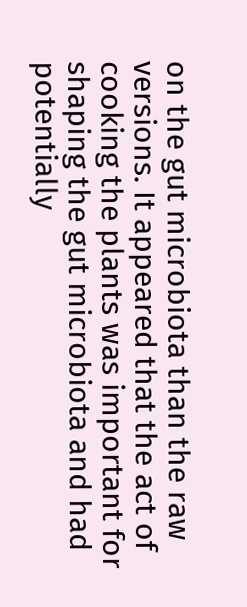on the gut microbiota than the raw versions. It appeared that the act of cooking the plants was important for shaping the gut microbiota and had potentially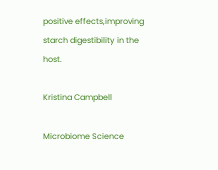positive effects,improving starch digestibility in the host.

Kristina Campbell

Microbiome Science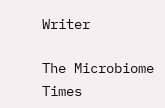Writer

The Microbiome Times